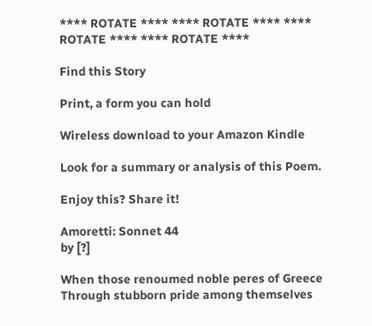**** ROTATE **** **** ROTATE **** **** ROTATE **** **** ROTATE ****

Find this Story

Print, a form you can hold

Wireless download to your Amazon Kindle

Look for a summary or analysis of this Poem.

Enjoy this? Share it!

Amoretti: Sonnet 44
by [?]

When those renoumed noble peres of Greece
Through stubborn pride among themselves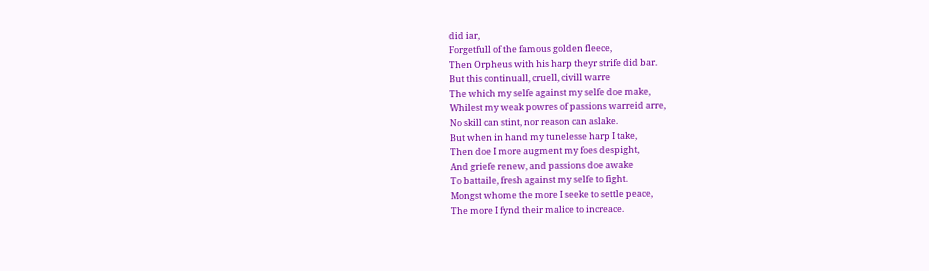did iar,
Forgetfull of the famous golden fleece,
Then Orpheus with his harp theyr strife did bar.
But this continuall, cruell, civill warre
The which my selfe against my selfe doe make,
Whilest my weak powres of passions warreid arre,
No skill can stint, nor reason can aslake.
But when in hand my tunelesse harp I take,
Then doe I more augment my foes despight,
And griefe renew, and passions doe awake
To battaile, fresh against my selfe to fight.
Mongst whome the more I seeke to settle peace,
The more I fynd their malice to increace.